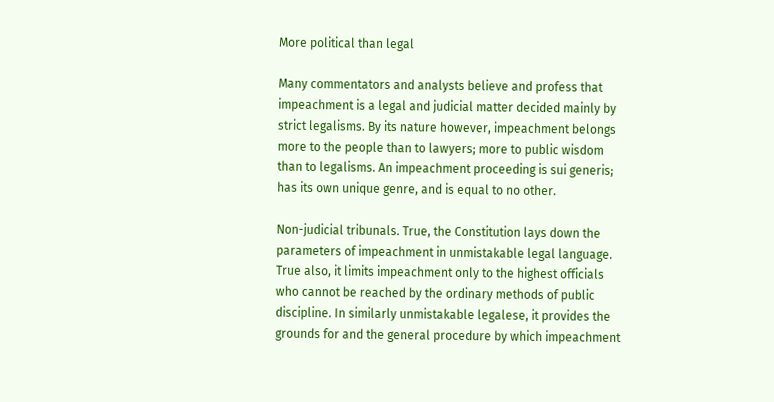More political than legal

Many commentators and analysts believe and profess that impeachment is a legal and judicial matter decided mainly by strict legalisms. By its nature however, impeachment belongs more to the people than to lawyers; more to public wisdom than to legalisms. An impeachment proceeding is sui generis; has its own unique genre, and is equal to no other.

Non-judicial tribunals. True, the Constitution lays down the parameters of impeachment in unmistakable legal language. True also, it limits impeachment only to the highest officials who cannot be reached by the ordinary methods of public discipline. In similarly unmistakable legalese, it provides the grounds for and the general procedure by which impeachment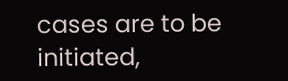cases are to be initiated,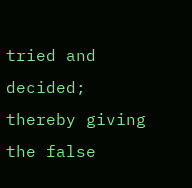tried and decided; thereby giving the false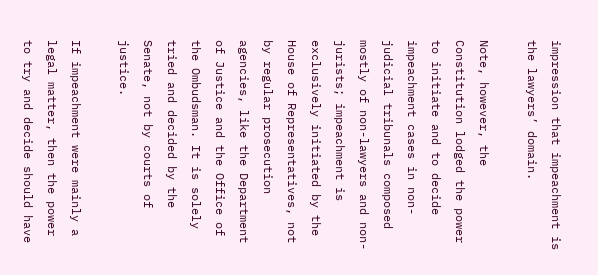impression that impeachment is the lawyers’ domain.

Note, however, the Constitution lodged the power to initiate and to decide impeachment cases in non-judicial tribunals composed mostly of non-lawyers and non-jurists; impeachment is exclusively initiated by the House of Representatives, not by regular prosecution agencies, like the Department of Justice and the Office of the Ombudsman. It is solely tried and decided by the Senate, not by courts of justice.

If impeachment were mainly a legal matter, then the power to try and decide should have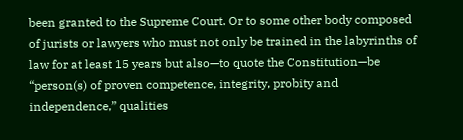been granted to the Supreme Court. Or to some other body composed of jurists or lawyers who must not only be trained in the labyrinths of law for at least 15 years but also—to quote the Constitution—be “person(s) of proven competence, integrity, probity and independence,” qualities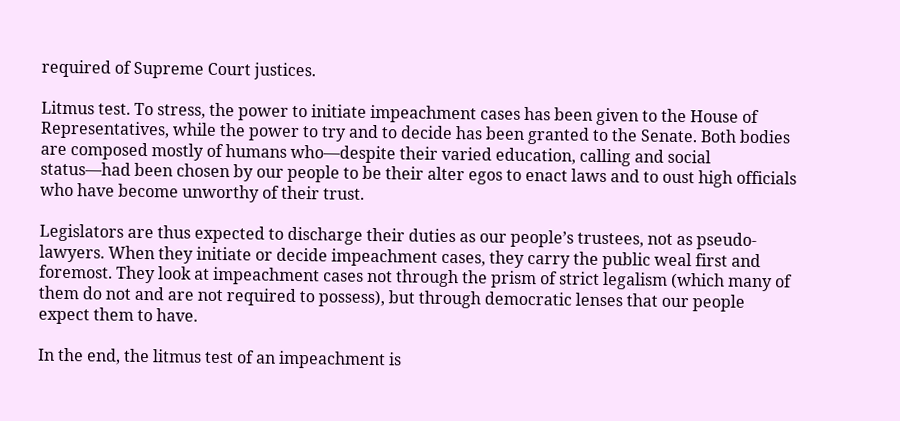required of Supreme Court justices.

Litmus test. To stress, the power to initiate impeachment cases has been given to the House of Representatives, while the power to try and to decide has been granted to the Senate. Both bodies are composed mostly of humans who—despite their varied education, calling and social status—had been chosen by our people to be their alter egos to enact laws and to oust high officials who have become unworthy of their trust.

Legislators are thus expected to discharge their duties as our people’s trustees, not as pseudo-lawyers. When they initiate or decide impeachment cases, they carry the public weal first and foremost. They look at impeachment cases not through the prism of strict legalism (which many of them do not and are not required to possess), but through democratic lenses that our people expect them to have.

In the end, the litmus test of an impeachment is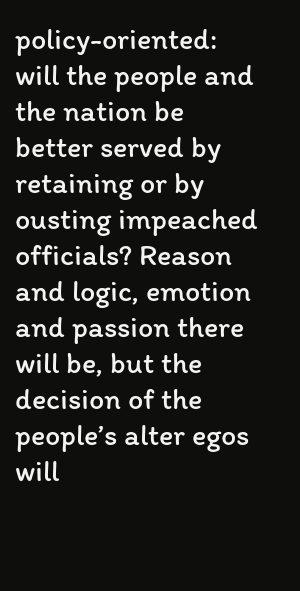policy-oriented: will the people and the nation be better served by retaining or by ousting impeached officials? Reason and logic, emotion and passion there will be, but the decision of the people’s alter egos will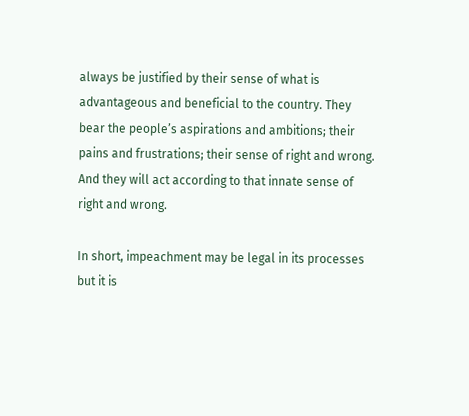always be justified by their sense of what is advantageous and beneficial to the country. They bear the people’s aspirations and ambitions; their pains and frustrations; their sense of right and wrong. And they will act according to that innate sense of right and wrong.

In short, impeachment may be legal in its processes but it is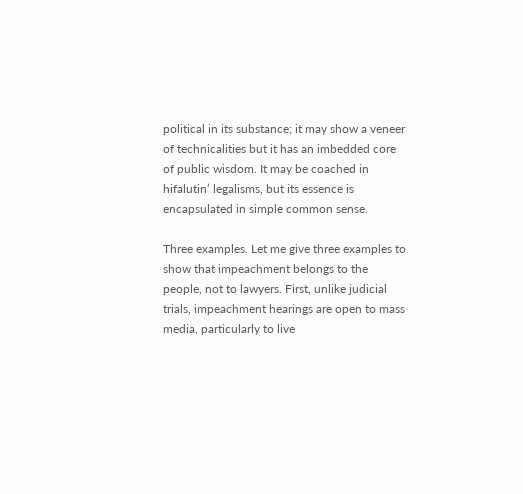political in its substance; it may show a veneer of technicalities but it has an imbedded core of public wisdom. It may be coached in hifalutin’ legalisms, but its essence is encapsulated in simple common sense.

Three examples. Let me give three examples to show that impeachment belongs to the people, not to lawyers. First, unlike judicial trials, impeachment hearings are open to mass media, particularly to live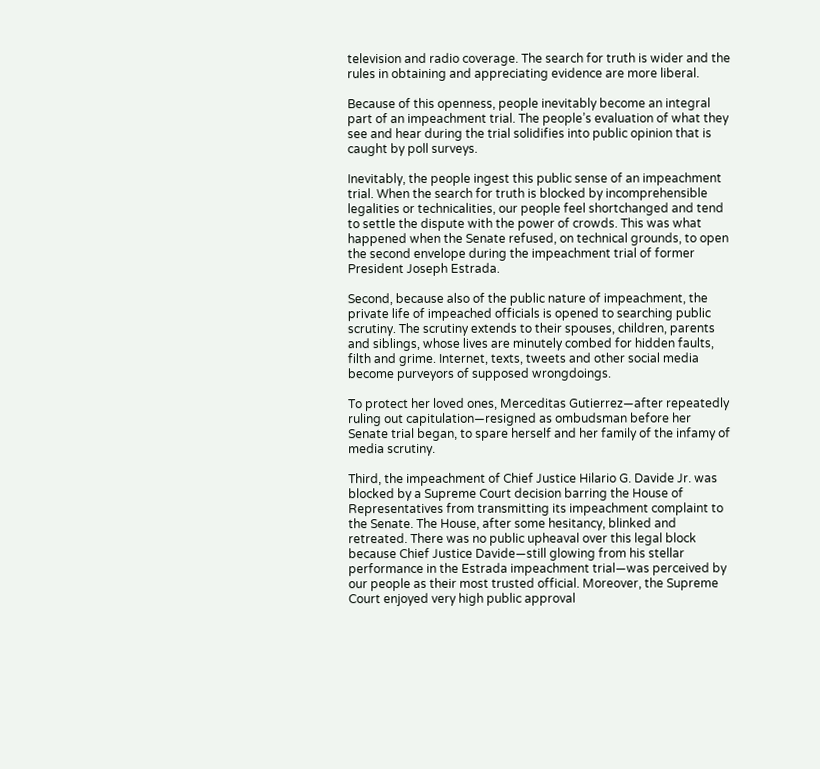television and radio coverage. The search for truth is wider and the rules in obtaining and appreciating evidence are more liberal.

Because of this openness, people inevitably become an integral part of an impeachment trial. The people’s evaluation of what they see and hear during the trial solidifies into public opinion that is caught by poll surveys.

Inevitably, the people ingest this public sense of an impeachment trial. When the search for truth is blocked by incomprehensible legalities or technicalities, our people feel shortchanged and tend to settle the dispute with the power of crowds. This was what happened when the Senate refused, on technical grounds, to open the second envelope during the impeachment trial of former President Joseph Estrada.

Second, because also of the public nature of impeachment, the private life of impeached officials is opened to searching public scrutiny. The scrutiny extends to their spouses, children, parents and siblings, whose lives are minutely combed for hidden faults, filth and grime. Internet, texts, tweets and other social media become purveyors of supposed wrongdoings.

To protect her loved ones, Merceditas Gutierrez—after repeatedly ruling out capitulation—resigned as ombudsman before her Senate trial began, to spare herself and her family of the infamy of media scrutiny.

Third, the impeachment of Chief Justice Hilario G. Davide Jr. was blocked by a Supreme Court decision barring the House of Representatives from transmitting its impeachment complaint to the Senate. The House, after some hesitancy, blinked and retreated. There was no public upheaval over this legal block because Chief Justice Davide—still glowing from his stellar performance in the Estrada impeachment trial—was perceived by our people as their most trusted official. Moreover, the Supreme Court enjoyed very high public approval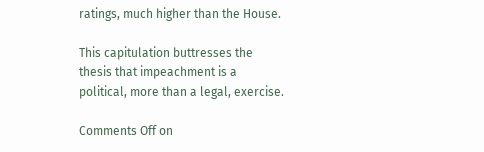ratings, much higher than the House.

This capitulation buttresses the thesis that impeachment is a political, more than a legal, exercise.

Comments Off on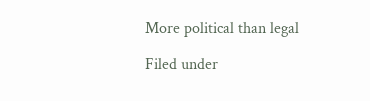More political than legal

Filed under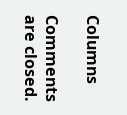Columns

Comments are closed.